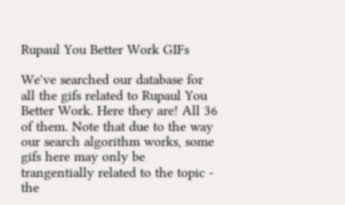Rupaul You Better Work GIFs

We've searched our database for all the gifs related to Rupaul You Better Work. Here they are! All 36 of them. Note that due to the way our search algorithm works, some gifs here may only be trangentially related to the topic - the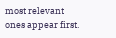most relevant ones appear first.